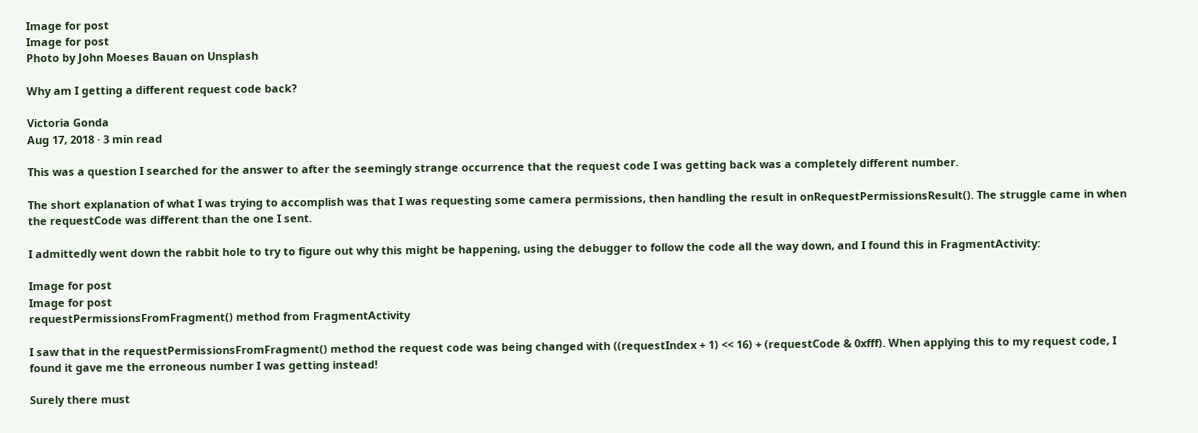Image for post
Image for post
Photo by John Moeses Bauan on Unsplash

Why am I getting a different request code back?

Victoria Gonda
Aug 17, 2018 · 3 min read

This was a question I searched for the answer to after the seemingly strange occurrence that the request code I was getting back was a completely different number.

The short explanation of what I was trying to accomplish was that I was requesting some camera permissions, then handling the result in onRequestPermissionsResult(). The struggle came in when the requestCode was different than the one I sent.

I admittedly went down the rabbit hole to try to figure out why this might be happening, using the debugger to follow the code all the way down, and I found this in FragmentActivity:

Image for post
Image for post
requestPermissionsFromFragment() method from FragmentActivity

I saw that in the requestPermissionsFromFragment() method the request code was being changed with ((requestIndex + 1) << 16) + (requestCode & 0xfff). When applying this to my request code, I found it gave me the erroneous number I was getting instead!

Surely there must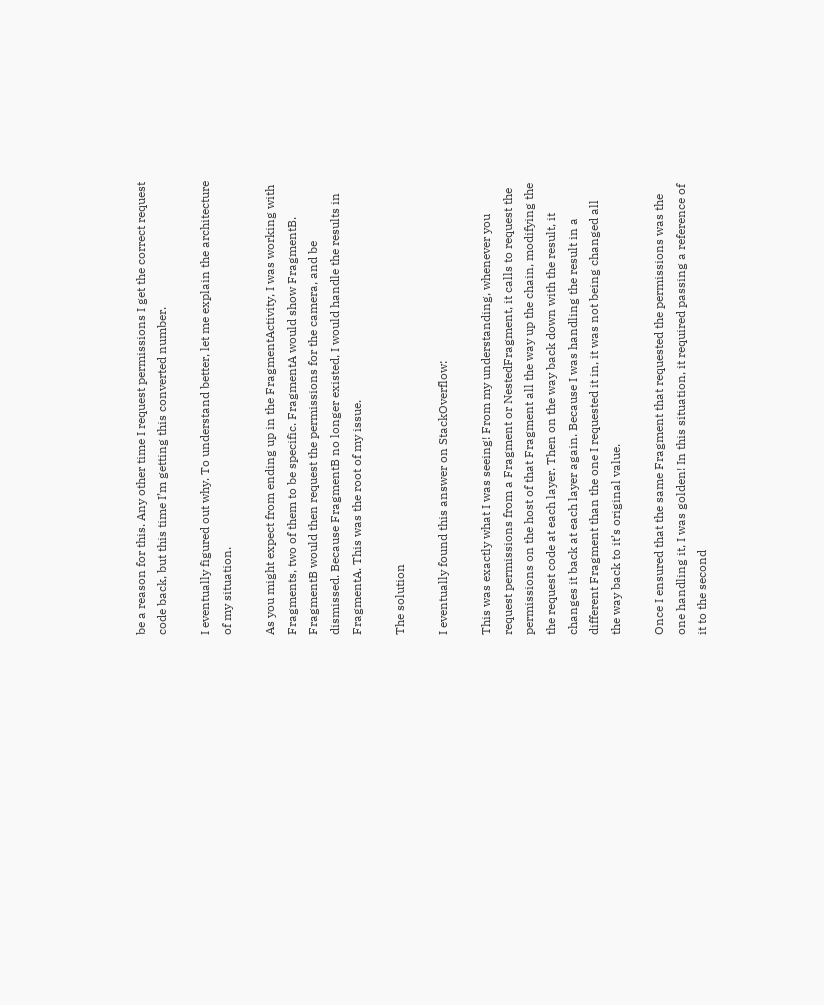be a reason for this. Any other time I request permissions I get the correct request code back, but this time I’m getting this converted number.

I eventually figured out why. To understand better, let me explain the architecture of my situation.

As you might expect from ending up in the FragmentActivity, I was working with Fragments, two of them to be specific. FragmentA would show FragmentB. FragmentB would then request the permissions for the camera, and be dismissed. Because FragmentB no longer existed, I would handle the results in FragmentA. This was the root of my issue.

The solution

I eventually found this answer on StackOverflow:

This was exactly what I was seeing! From my understanding, whenever you request permissions from a Fragment or NestedFragment, it calls to request the permissions on the host of that Fragment all the way up the chain, modifying the the request code at each layer. Then on the way back down with the result, it changes it back at each layer again. Because I was handling the result in a different Fragment than the one I requested it in, it was not being changed all the way back to it’s original value.

Once I ensured that the same Fragment that requested the permissions was the one handling it, I was golden! In this situation, it required passing a reference of it to the second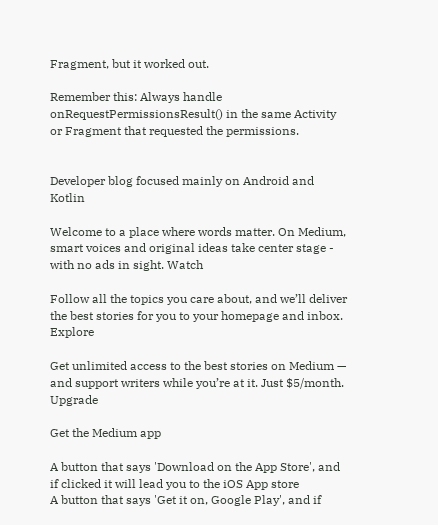Fragment, but it worked out.

Remember this: Always handle onRequestPermissionsResult() in the same Activity or Fragment that requested the permissions.


Developer blog focused mainly on Android and Kotlin

Welcome to a place where words matter. On Medium, smart voices and original ideas take center stage - with no ads in sight. Watch

Follow all the topics you care about, and we’ll deliver the best stories for you to your homepage and inbox. Explore

Get unlimited access to the best stories on Medium — and support writers while you’re at it. Just $5/month. Upgrade

Get the Medium app

A button that says 'Download on the App Store', and if clicked it will lead you to the iOS App store
A button that says 'Get it on, Google Play', and if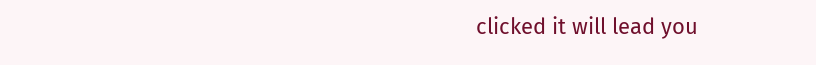clicked it will lead you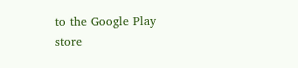to the Google Play store